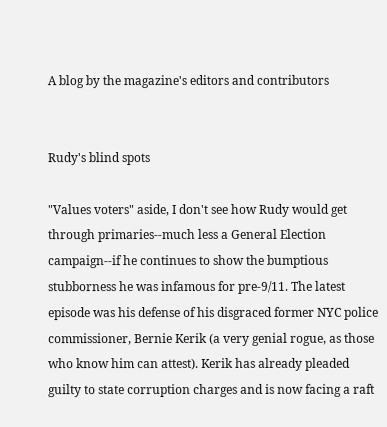A blog by the magazine's editors and contributors


Rudy's blind spots

"Values voters" aside, I don't see how Rudy would get through primaries--much less a General Election campaign--if he continues to show the bumptious stubborness he was infamous for pre-9/11. The latest episode was his defense of his disgraced former NYC police commissioner, Bernie Kerik (a very genial rogue, as those who know him can attest). Kerik has already pleaded guilty to state corruption charges and is now facing a raft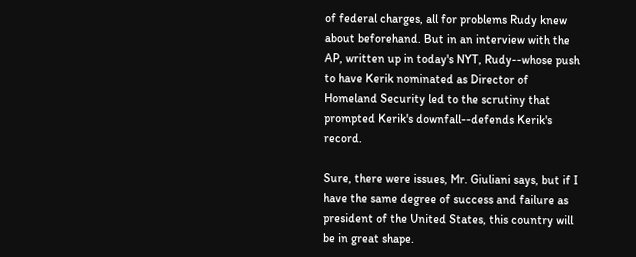of federal charges, all for problems Rudy knew about beforehand. But in an interview with the AP, written up in today's NYT, Rudy--whose push to have Kerik nominated as Director of Homeland Security led to the scrutiny that prompted Kerik's downfall--defends Kerik's record.

Sure, there were issues, Mr. Giuliani says, but if I have the same degree of success and failure as president of the United States, this country will be in great shape.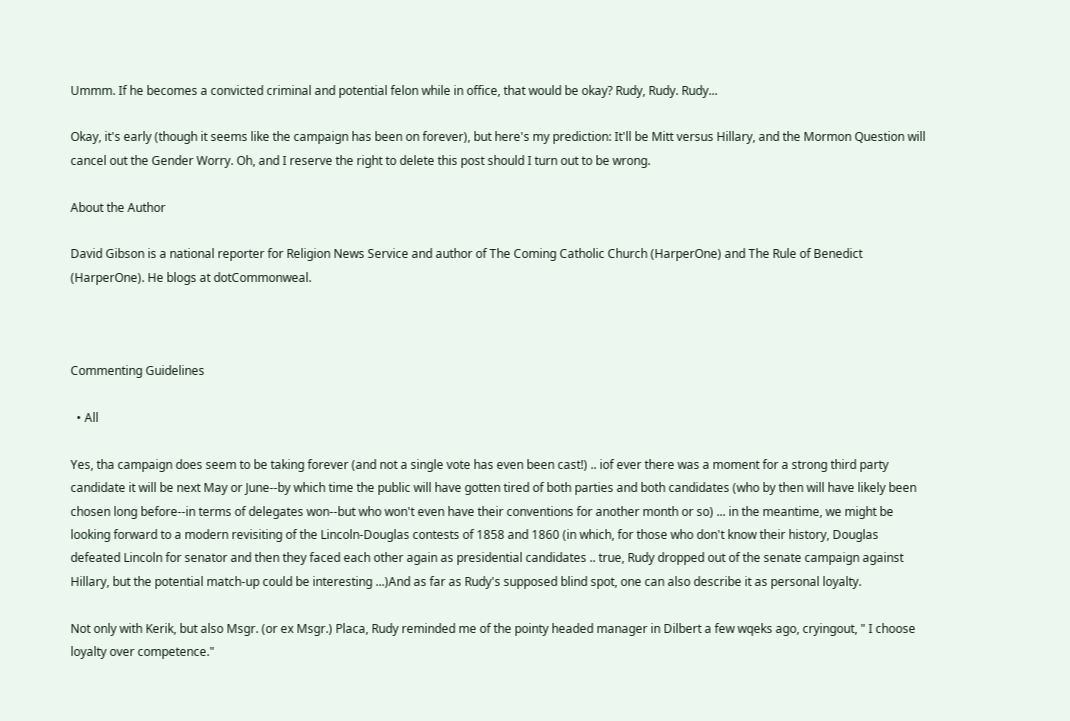Ummm. If he becomes a convicted criminal and potential felon while in office, that would be okay? Rudy, Rudy. Rudy...

Okay, it's early (though it seems like the campaign has been on forever), but here's my prediction: It'll be Mitt versus Hillary, and the Mormon Question will cancel out the Gender Worry. Oh, and I reserve the right to delete this post should I turn out to be wrong.

About the Author

David Gibson is a national reporter for Religion News Service and author of The Coming Catholic Church (HarperOne) and The Rule of Benedict (HarperOne). He blogs at dotCommonweal.



Commenting Guidelines

  • All

Yes, tha campaign does seem to be taking forever (and not a single vote has even been cast!) .. iof ever there was a moment for a strong third party candidate it will be next May or June--by which time the public will have gotten tired of both parties and both candidates (who by then will have likely been chosen long before--in terms of delegates won--but who won't even have their conventions for another month or so) ... in the meantime, we might be looking forward to a modern revisiting of the Lincoln-Douglas contests of 1858 and 1860 (in which, for those who don't know their history, Douglas defeated Lincoln for senator and then they faced each other again as presidential candidates .. true, Rudy dropped out of the senate campaign against Hillary, but the potential match-up could be interesting ...)And as far as Rudy's supposed blind spot, one can also describe it as personal loyalty.

Not only with Kerik, but also Msgr. (or ex Msgr.) Placa, Rudy reminded me of the pointy headed manager in Dilbert a few wqeks ago, cryingout, " I choose loyalty over competence."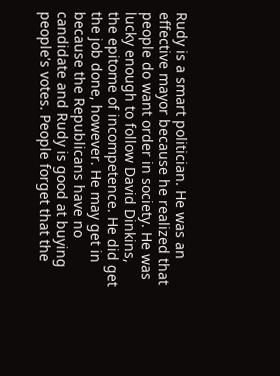Rudy is a smart politician. He was an effective mayor because he realized that people do want order in society. He was lucky enough to follow David Dinkins, the epitome of incompetence. He did get the job done, however. He may get in because the Republicans have no candidate and Rudy is good at buying people's votes. People forget that the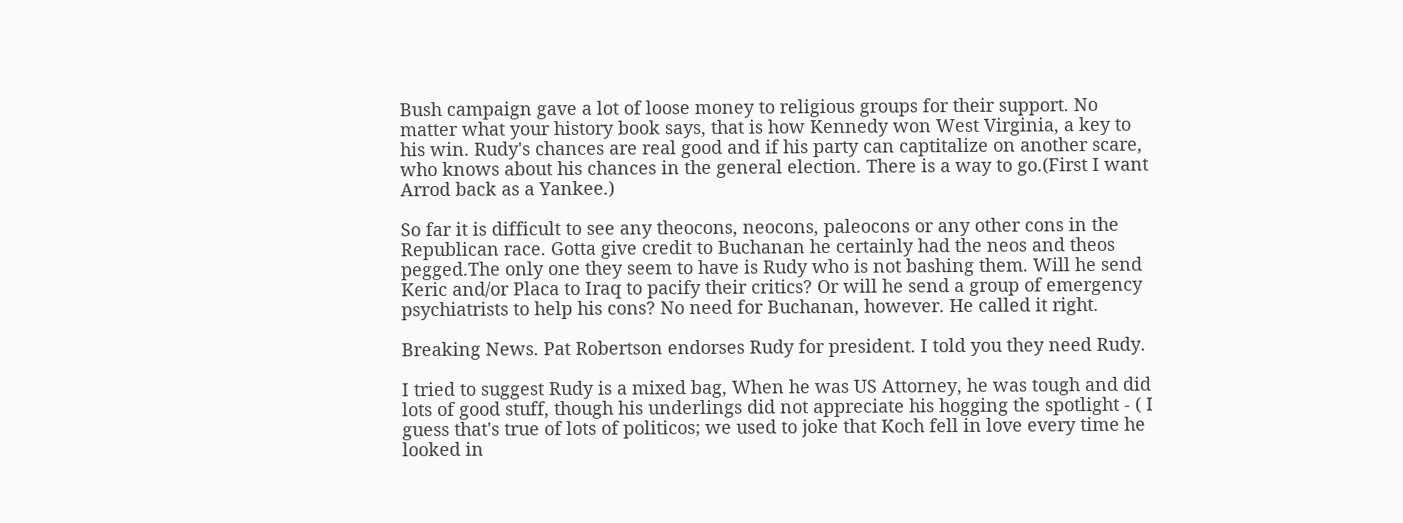Bush campaign gave a lot of loose money to religious groups for their support. No matter what your history book says, that is how Kennedy won West Virginia, a key to his win. Rudy's chances are real good and if his party can captitalize on another scare, who knows about his chances in the general election. There is a way to go.(First I want Arrod back as a Yankee.)

So far it is difficult to see any theocons, neocons, paleocons or any other cons in the Republican race. Gotta give credit to Buchanan he certainly had the neos and theos pegged.The only one they seem to have is Rudy who is not bashing them. Will he send Keric and/or Placa to Iraq to pacify their critics? Or will he send a group of emergency psychiatrists to help his cons? No need for Buchanan, however. He called it right.

Breaking News. Pat Robertson endorses Rudy for president. I told you they need Rudy.

I tried to suggest Rudy is a mixed bag, When he was US Attorney, he was tough and did lots of good stuff, though his underlings did not appreciate his hogging the spotlight - ( I guess that's true of lots of politicos; we used to joke that Koch fell in love every time he looked in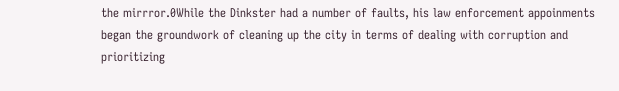the mirrror.0While the Dinkster had a number of faults, his law enforcement appoinments began the groundwork of cleaning up the city in terms of dealing with corruption and prioritizing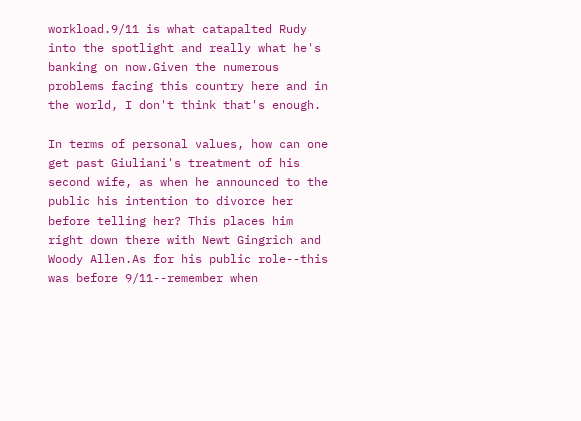workload.9/11 is what catapalted Rudy into the spotlight and really what he's banking on now.Given the numerous problems facing this country here and in the world, I don't think that's enough.

In terms of personal values, how can one get past Giuliani's treatment of his second wife, as when he announced to the public his intention to divorce her before telling her? This places him right down there with Newt Gingrich and Woody Allen.As for his public role--this was before 9/11--remember when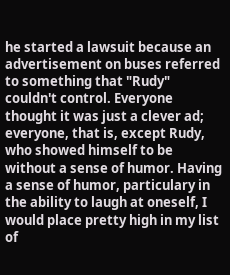he started a lawsuit because an advertisement on buses referred to something that "Rudy" couldn't control. Everyone thought it was just a clever ad; everyone, that is, except Rudy, who showed himself to be without a sense of humor. Having a sense of humor, particulary in the ability to laugh at oneself, I would place pretty high in my list of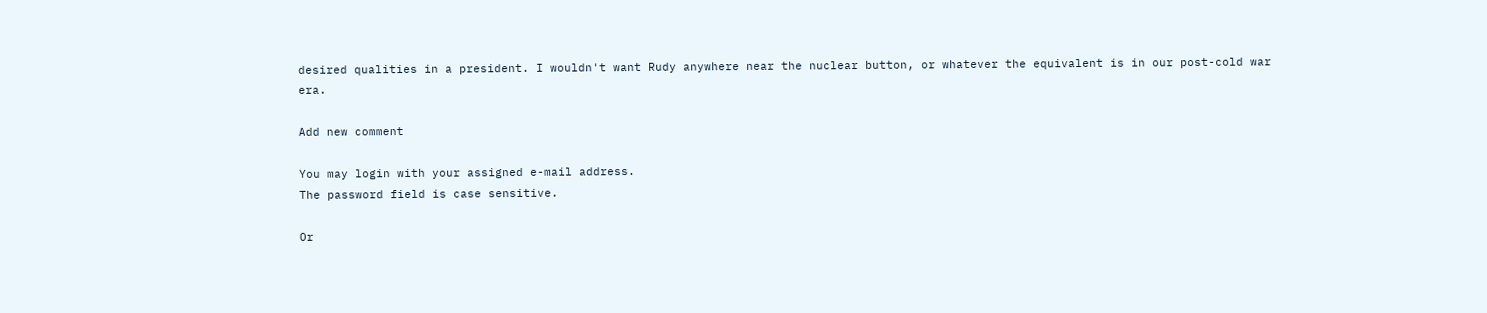desired qualities in a president. I wouldn't want Rudy anywhere near the nuclear button, or whatever the equivalent is in our post-cold war era.

Add new comment

You may login with your assigned e-mail address.
The password field is case sensitive.

Or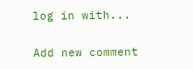log in with...

Add new comment